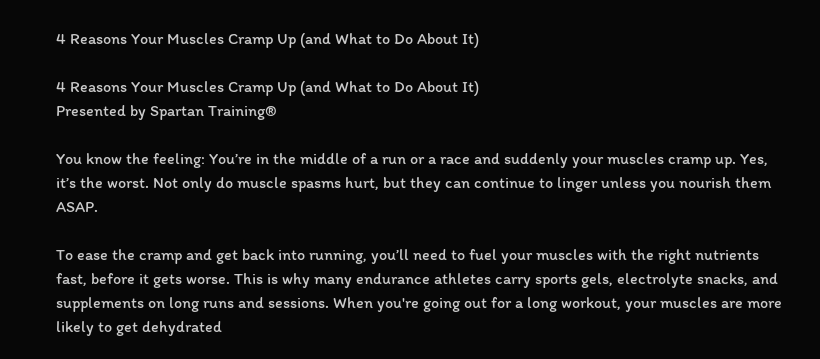4 Reasons Your Muscles Cramp Up (and What to Do About It)

4 Reasons Your Muscles Cramp Up (and What to Do About It)
Presented by Spartan Training®

You know the feeling: You’re in the middle of a run or a race and suddenly your muscles cramp up. Yes, it’s the worst. Not only do muscle spasms hurt, but they can continue to linger unless you nourish them ASAP.

To ease the cramp and get back into running, you’ll need to fuel your muscles with the right nutrients fast, before it gets worse. This is why many endurance athletes carry sports gels, electrolyte snacks, and supplements on long runs and sessions. When you're going out for a long workout, your muscles are more likely to get dehydrated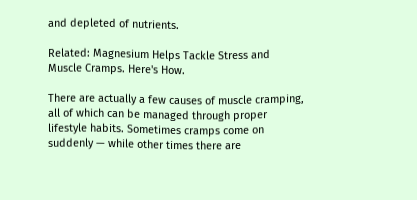and depleted of nutrients.

Related: Magnesium Helps Tackle Stress and Muscle Cramps. Here's How.

There are actually a few causes of muscle cramping, all of which can be managed through proper lifestyle habits. Sometimes cramps come on suddenly — while other times there are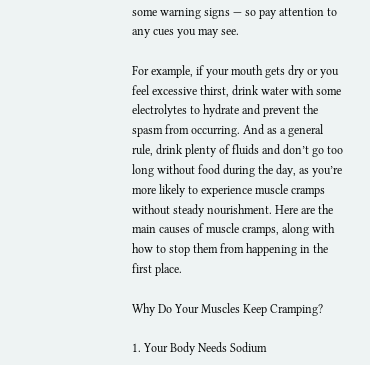some warning signs — so pay attention to any cues you may see.

For example, if your mouth gets dry or you feel excessive thirst, drink water with some electrolytes to hydrate and prevent the spasm from occurring. And as a general rule, drink plenty of fluids and don’t go too long without food during the day, as you’re more likely to experience muscle cramps without steady nourishment. Here are the main causes of muscle cramps, along with how to stop them from happening in the first place.

Why Do Your Muscles Keep Cramping?

1. Your Body Needs Sodium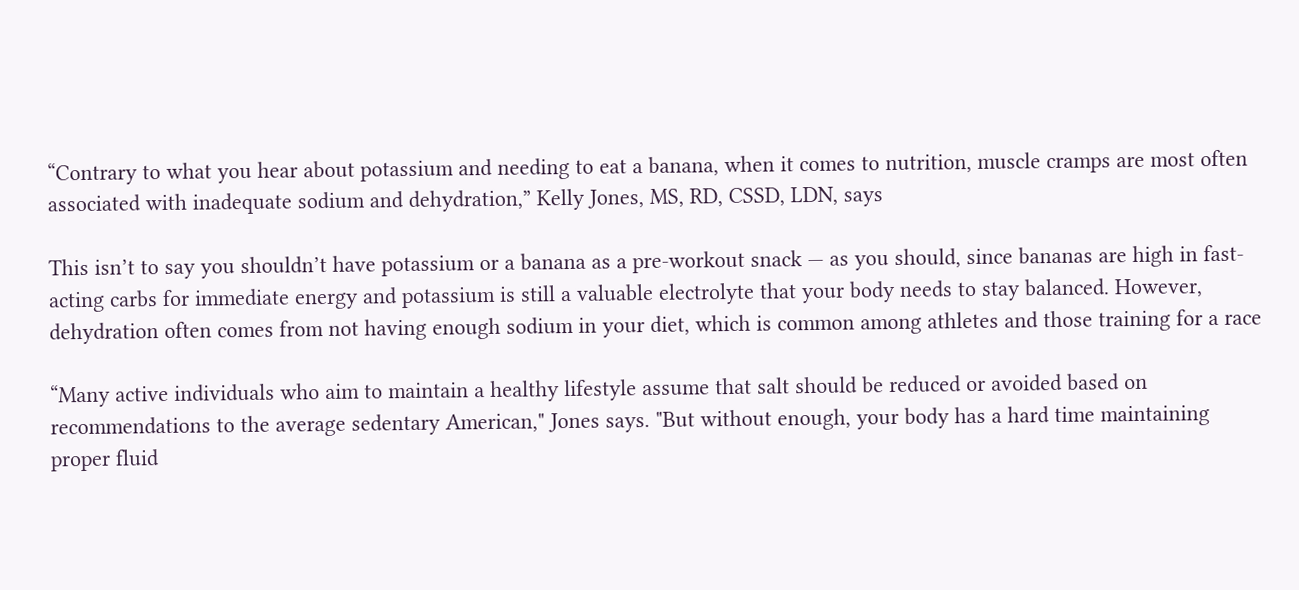“Contrary to what you hear about potassium and needing to eat a banana, when it comes to nutrition, muscle cramps are most often associated with inadequate sodium and dehydration,” Kelly Jones, MS, RD, CSSD, LDN, says

This isn’t to say you shouldn’t have potassium or a banana as a pre-workout snack — as you should, since bananas are high in fast-acting carbs for immediate energy and potassium is still a valuable electrolyte that your body needs to stay balanced. However, dehydration often comes from not having enough sodium in your diet, which is common among athletes and those training for a race

“Many active individuals who aim to maintain a healthy lifestyle assume that salt should be reduced or avoided based on recommendations to the average sedentary American," Jones says. "But without enough, your body has a hard time maintaining proper fluid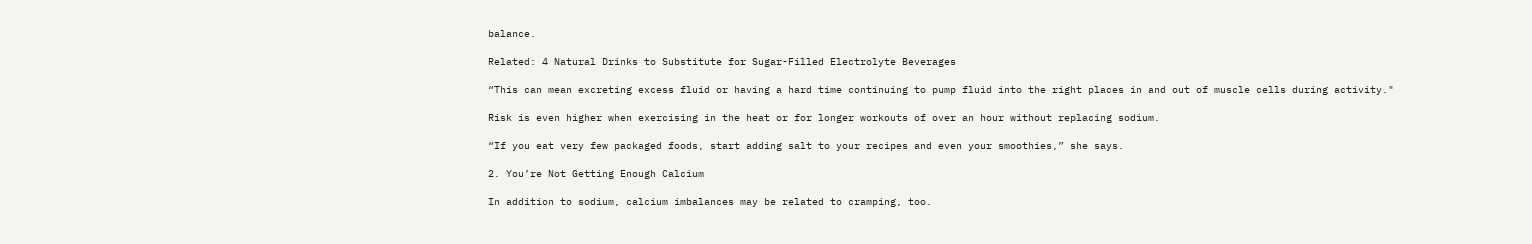balance.

Related: 4 Natural Drinks to Substitute for Sugar-Filled Electrolyte Beverages

“This can mean excreting excess fluid or having a hard time continuing to pump fluid into the right places in and out of muscle cells during activity."

Risk is even higher when exercising in the heat or for longer workouts of over an hour without replacing sodium.

“If you eat very few packaged foods, start adding salt to your recipes and even your smoothies,” she says.

2. You’re Not Getting Enough Calcium

In addition to sodium, calcium imbalances may be related to cramping, too.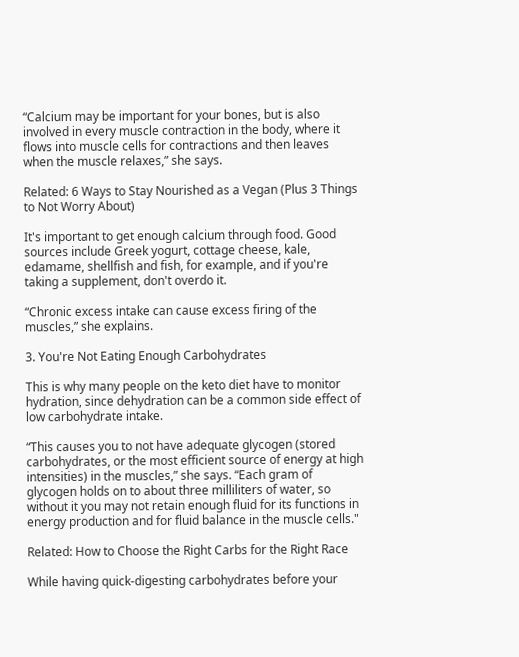“Calcium may be important for your bones, but is also involved in every muscle contraction in the body, where it flows into muscle cells for contractions and then leaves when the muscle relaxes,” she says.

Related: 6 Ways to Stay Nourished as a Vegan (Plus 3 Things to Not Worry About)

It's important to get enough calcium through food. Good sources include Greek yogurt, cottage cheese, kale, edamame, shellfish and fish, for example, and if you're taking a supplement, don't overdo it.

“Chronic excess intake can cause excess firing of the muscles,” she explains.

3. You're Not Eating Enough Carbohydrates

This is why many people on the keto diet have to monitor hydration, since dehydration can be a common side effect of low carbohydrate intake.

“This causes you to not have adequate glycogen (stored carbohydrates, or the most efficient source of energy at high intensities) in the muscles,” she says. “Each gram of glycogen holds on to about three milliliters of water, so without it you may not retain enough fluid for its functions in energy production and for fluid balance in the muscle cells."

Related: How to Choose the Right Carbs for the Right Race

While having quick-digesting carbohydrates before your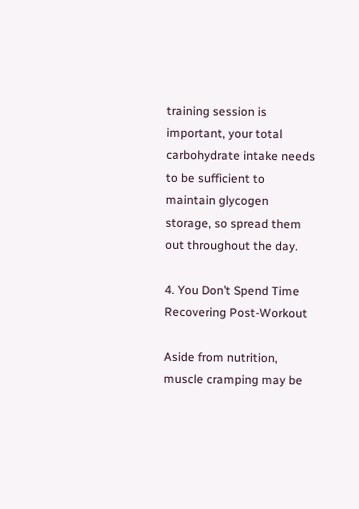training session is important, your total carbohydrate intake needs to be sufficient to maintain glycogen storage, so spread them out throughout the day.

4. You Don’t Spend Time Recovering Post-Workout

Aside from nutrition, muscle cramping may be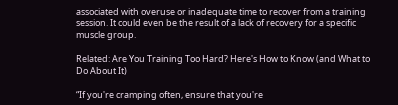associated with overuse or inadequate time to recover from a training session. It could even be the result of a lack of recovery for a specific muscle group.

Related: Are You Training Too Hard? Here's How to Know (and What to Do About It)

“If you're cramping often, ensure that you're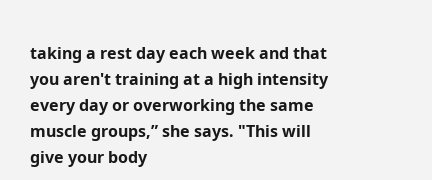taking a rest day each week and that you aren't training at a high intensity every day or overworking the same muscle groups,” she says. "This will give your body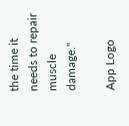the time it needs to repair muscle damage."

App Logo